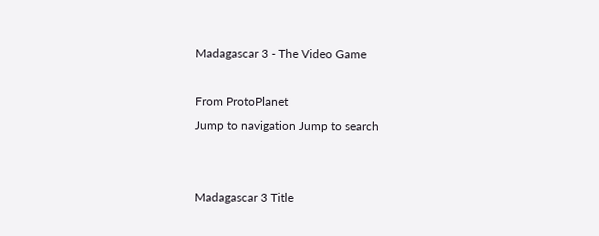Madagascar 3 - The Video Game

From ProtoPlanet
Jump to navigation Jump to search


Madagascar 3 Title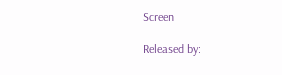Screen

Released by: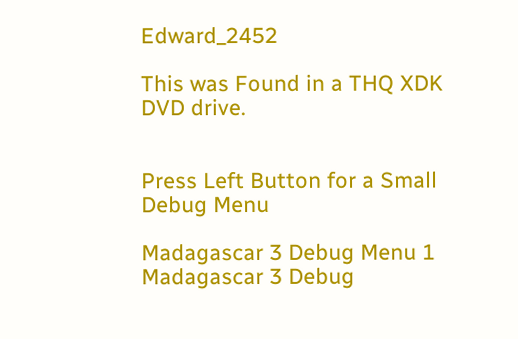Edward_2452

This was Found in a THQ XDK DVD drive.


Press Left Button for a Small Debug Menu

Madagascar 3 Debug Menu 1
Madagascar 3 Debug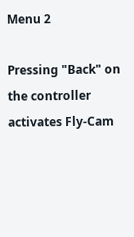Menu 2

Pressing "Back" on the controller activates Fly-Cam